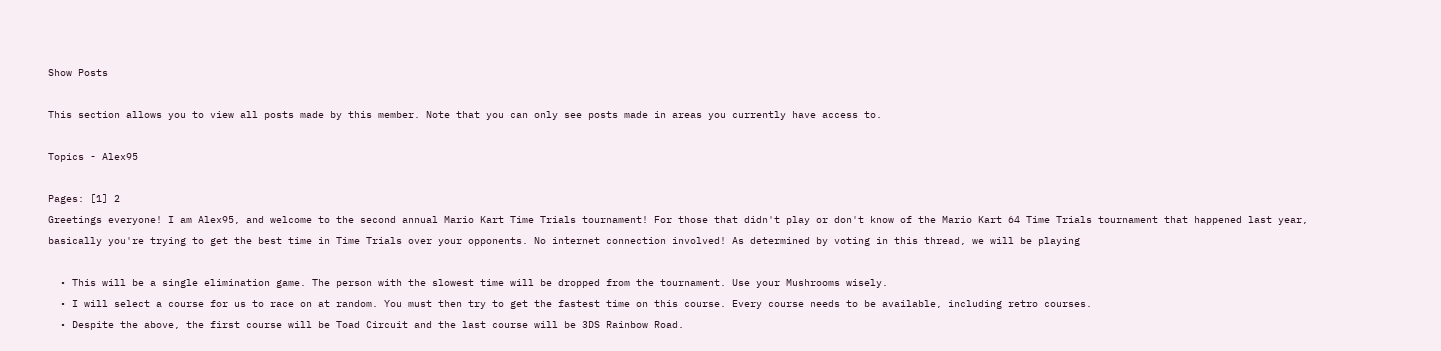Show Posts

This section allows you to view all posts made by this member. Note that you can only see posts made in areas you currently have access to.

Topics - Alex95

Pages: [1] 2
Greetings everyone! I am Alex95, and welcome to the second annual Mario Kart Time Trials tournament! For those that didn't play or don't know of the Mario Kart 64 Time Trials tournament that happened last year, basically you're trying to get the best time in Time Trials over your opponents. No internet connection involved! As determined by voting in this thread, we will be playing

  • This will be a single elimination game. The person with the slowest time will be dropped from the tournament. Use your Mushrooms wisely.
  • I will select a course for us to race on at random. You must then try to get the fastest time on this course. Every course needs to be available, including retro courses.
  • Despite the above, the first course will be Toad Circuit and the last course will be 3DS Rainbow Road.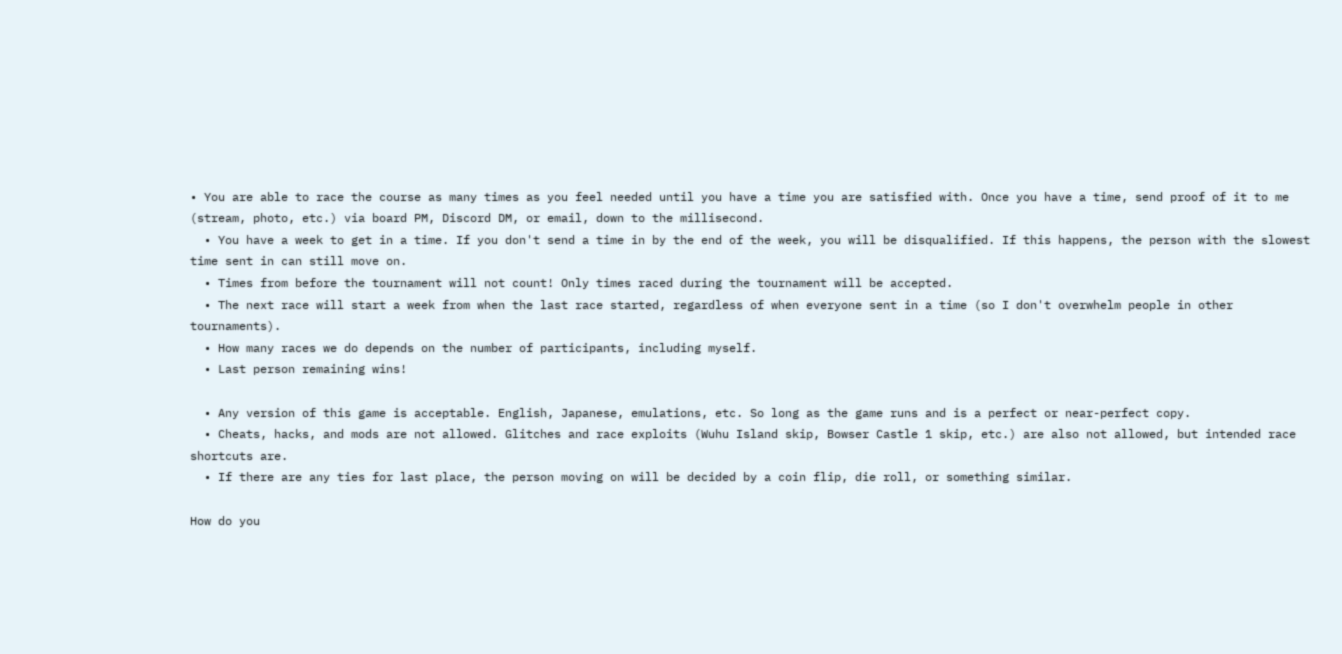• You are able to race the course as many times as you feel needed until you have a time you are satisfied with. Once you have a time, send proof of it to me (stream, photo, etc.) via board PM, Discord DM, or email, down to the millisecond.
  • You have a week to get in a time. If you don't send a time in by the end of the week, you will be disqualified. If this happens, the person with the slowest time sent in can still move on.
  • Times from before the tournament will not count! Only times raced during the tournament will be accepted.
  • The next race will start a week from when the last race started, regardless of when everyone sent in a time (so I don't overwhelm people in other tournaments).
  • How many races we do depends on the number of participants, including myself.
  • Last person remaining wins!

  • Any version of this game is acceptable. English, Japanese, emulations, etc. So long as the game runs and is a perfect or near-perfect copy.
  • Cheats, hacks, and mods are not allowed. Glitches and race exploits (Wuhu Island skip, Bowser Castle 1 skip, etc.) are also not allowed, but intended race shortcuts are.
  • If there are any ties for last place, the person moving on will be decided by a coin flip, die roll, or something similar.

How do you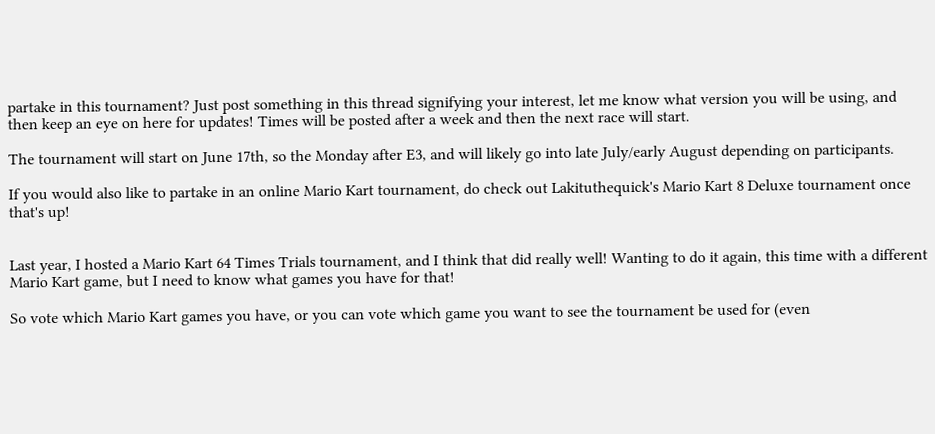partake in this tournament? Just post something in this thread signifying your interest, let me know what version you will be using, and then keep an eye on here for updates! Times will be posted after a week and then the next race will start.

The tournament will start on June 17th, so the Monday after E3, and will likely go into late July/early August depending on participants.

If you would also like to partake in an online Mario Kart tournament, do check out Lakituthequick's Mario Kart 8 Deluxe tournament once that's up!


Last year, I hosted a Mario Kart 64 Times Trials tournament, and I think that did really well! Wanting to do it again, this time with a different Mario Kart game, but I need to know what games you have for that!

So vote which Mario Kart games you have, or you can vote which game you want to see the tournament be used for (even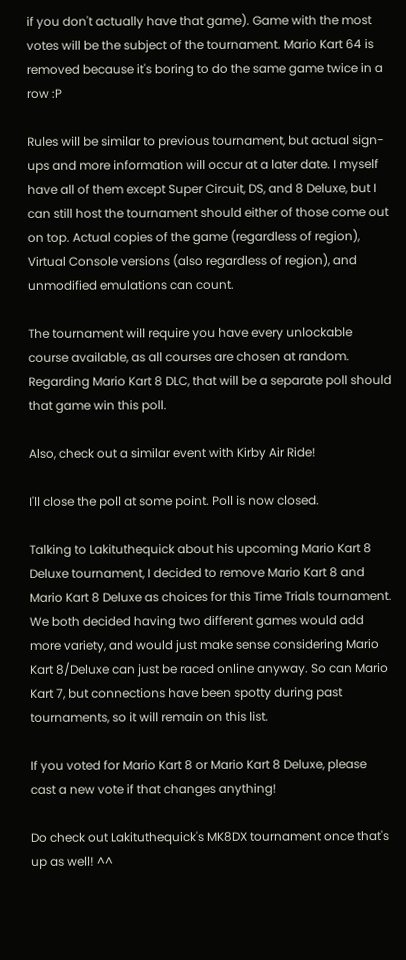if you don't actually have that game). Game with the most votes will be the subject of the tournament. Mario Kart 64 is removed because it's boring to do the same game twice in a row :P

Rules will be similar to previous tournament, but actual sign-ups and more information will occur at a later date. I myself have all of them except Super Circuit, DS, and 8 Deluxe, but I can still host the tournament should either of those come out on top. Actual copies of the game (regardless of region), Virtual Console versions (also regardless of region), and unmodified emulations can count.

The tournament will require you have every unlockable course available, as all courses are chosen at random. Regarding Mario Kart 8 DLC, that will be a separate poll should that game win this poll.

Also, check out a similar event with Kirby Air Ride!

I'll close the poll at some point. Poll is now closed.

Talking to Lakituthequick about his upcoming Mario Kart 8 Deluxe tournament, I decided to remove Mario Kart 8 and Mario Kart 8 Deluxe as choices for this Time Trials tournament. We both decided having two different games would add more variety, and would just make sense considering Mario Kart 8/Deluxe can just be raced online anyway. So can Mario Kart 7, but connections have been spotty during past tournaments, so it will remain on this list.

If you voted for Mario Kart 8 or Mario Kart 8 Deluxe, please cast a new vote if that changes anything!

Do check out Lakituthequick's MK8DX tournament once that's up as well! ^^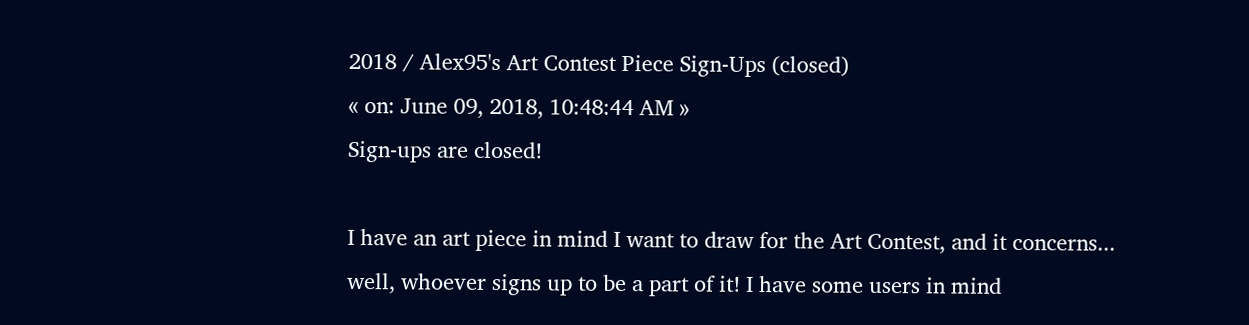2018 / Alex95's Art Contest Piece Sign-Ups (closed)
« on: June 09, 2018, 10:48:44 AM »
Sign-ups are closed!

I have an art piece in mind I want to draw for the Art Contest, and it concerns... well, whoever signs up to be a part of it! I have some users in mind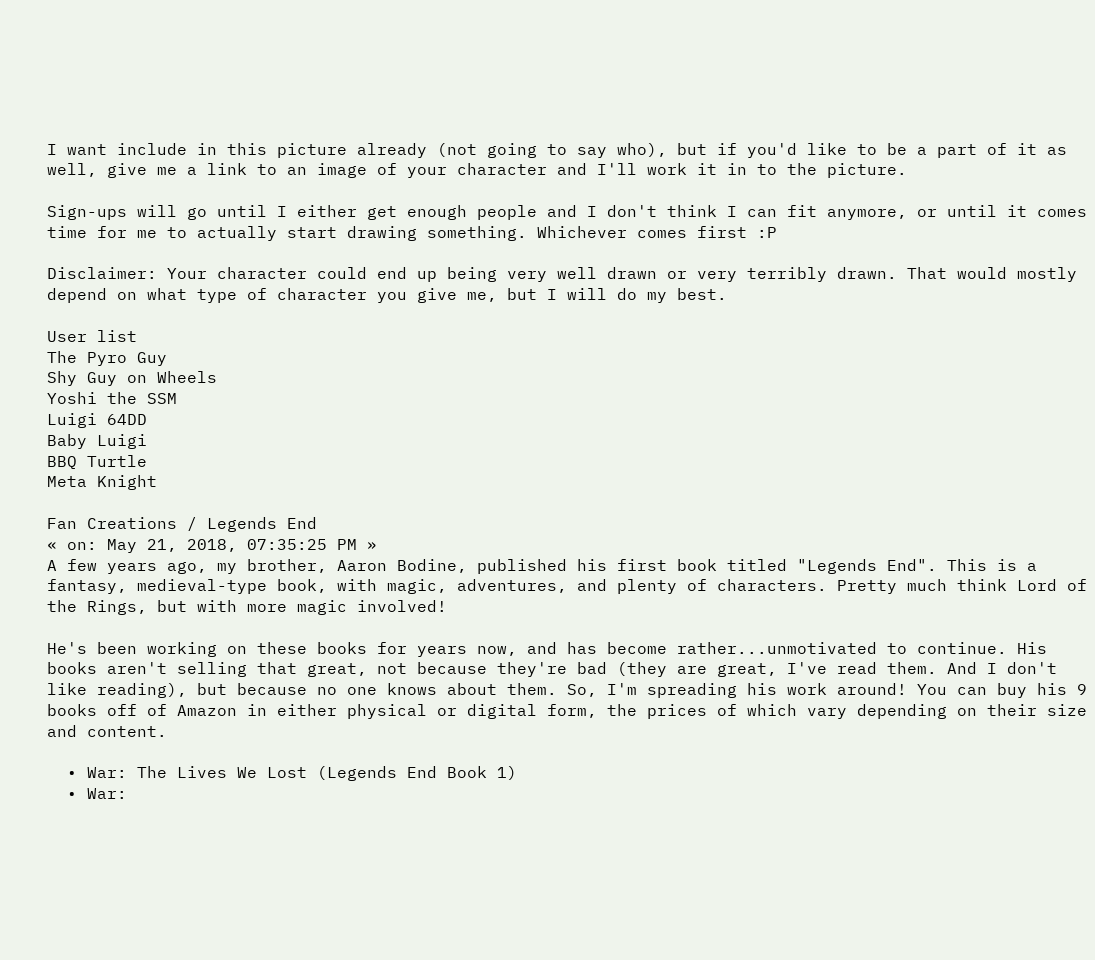I want include in this picture already (not going to say who), but if you'd like to be a part of it as well, give me a link to an image of your character and I'll work it in to the picture.

Sign-ups will go until I either get enough people and I don't think I can fit anymore, or until it comes time for me to actually start drawing something. Whichever comes first :P

Disclaimer: Your character could end up being very well drawn or very terribly drawn. That would mostly depend on what type of character you give me, but I will do my best.

User list
The Pyro Guy
Shy Guy on Wheels
Yoshi the SSM
Luigi 64DD
Baby Luigi
BBQ Turtle
Meta Knight

Fan Creations / Legends End
« on: May 21, 2018, 07:35:25 PM »
A few years ago, my brother, Aaron Bodine, published his first book titled "Legends End". This is a fantasy, medieval-type book, with magic, adventures, and plenty of characters. Pretty much think Lord of the Rings, but with more magic involved!

He's been working on these books for years now, and has become rather...unmotivated to continue. His books aren't selling that great, not because they're bad (they are great, I've read them. And I don't like reading), but because no one knows about them. So, I'm spreading his work around! You can buy his 9 books off of Amazon in either physical or digital form, the prices of which vary depending on their size and content.

  • War: The Lives We Lost (Legends End Book 1)
  • War: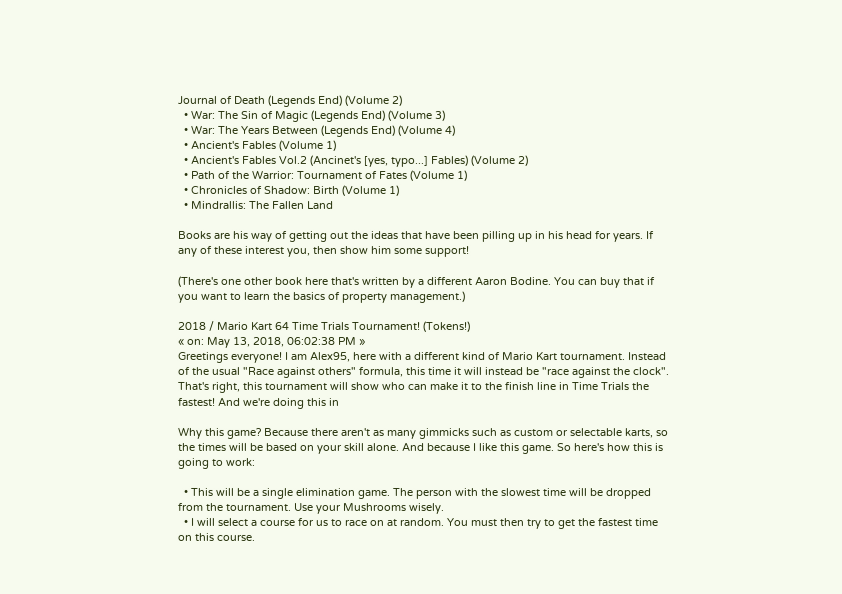Journal of Death (Legends End) (Volume 2)
  • War: The Sin of Magic (Legends End) (Volume 3)
  • War: The Years Between (Legends End) (Volume 4)
  • Ancient's Fables (Volume 1)
  • Ancient's Fables Vol.2 (Ancinet's [yes, typo...] Fables) (Volume 2)
  • Path of the Warrior: Tournament of Fates (Volume 1)
  • Chronicles of Shadow: Birth (Volume 1)
  • Mindrallis: The Fallen Land

Books are his way of getting out the ideas that have been pilling up in his head for years. If any of these interest you, then show him some support!

(There's one other book here that's written by a different Aaron Bodine. You can buy that if you want to learn the basics of property management.)

2018 / Mario Kart 64 Time Trials Tournament! (Tokens!)
« on: May 13, 2018, 06:02:38 PM »
Greetings everyone! I am Alex95, here with a different kind of Mario Kart tournament. Instead of the usual "Race against others" formula, this time it will instead be "race against the clock". That's right, this tournament will show who can make it to the finish line in Time Trials the fastest! And we're doing this in

Why this game? Because there aren't as many gimmicks such as custom or selectable karts, so the times will be based on your skill alone. And because I like this game. So here's how this is going to work:

  • This will be a single elimination game. The person with the slowest time will be dropped from the tournament. Use your Mushrooms wisely.
  • I will select a course for us to race on at random. You must then try to get the fastest time on this course.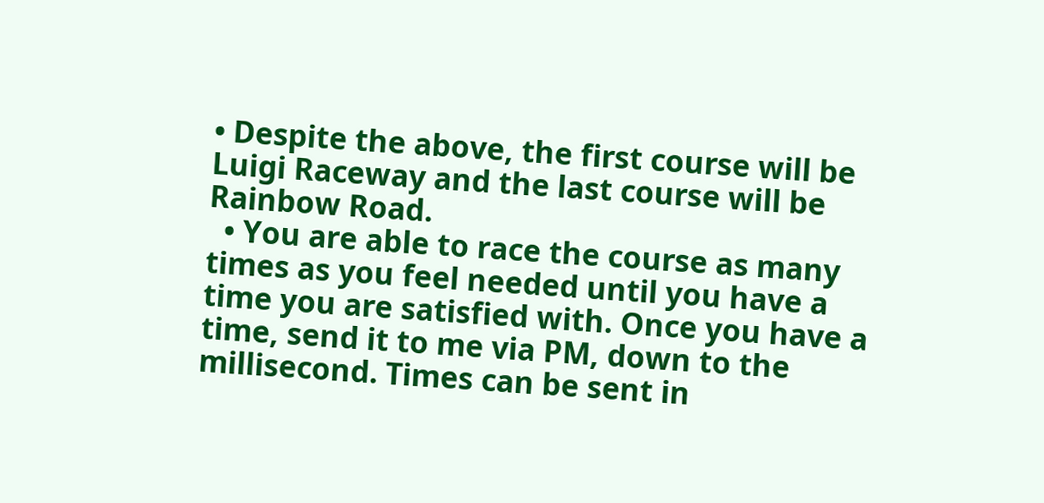• Despite the above, the first course will be Luigi Raceway and the last course will be Rainbow Road.
  • You are able to race the course as many times as you feel needed until you have a time you are satisfied with. Once you have a time, send it to me via PM, down to the millisecond. Times can be sent in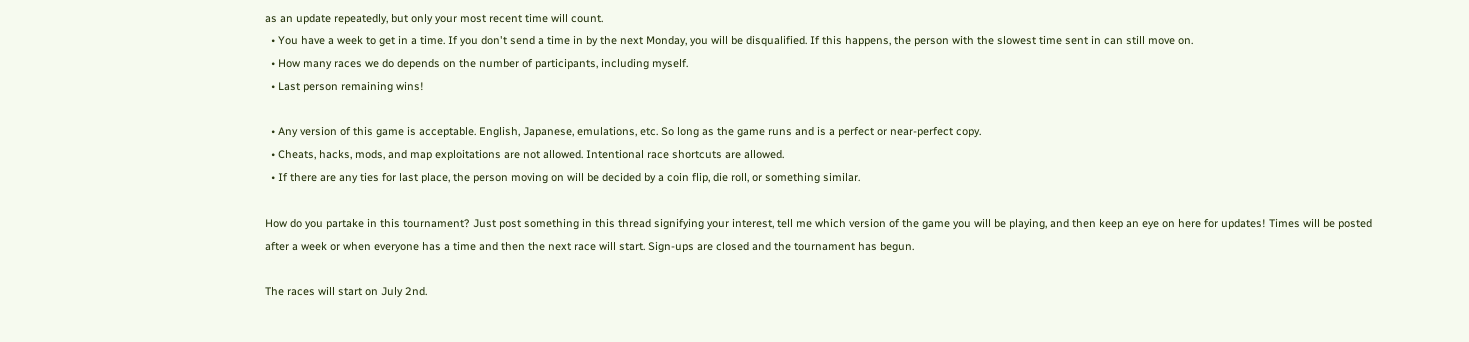as an update repeatedly, but only your most recent time will count.
  • You have a week to get in a time. If you don't send a time in by the next Monday, you will be disqualified. If this happens, the person with the slowest time sent in can still move on.
  • How many races we do depends on the number of participants, including myself.
  • Last person remaining wins!

  • Any version of this game is acceptable. English, Japanese, emulations, etc. So long as the game runs and is a perfect or near-perfect copy.
  • Cheats, hacks, mods, and map exploitations are not allowed. Intentional race shortcuts are allowed.
  • If there are any ties for last place, the person moving on will be decided by a coin flip, die roll, or something similar.

How do you partake in this tournament? Just post something in this thread signifying your interest, tell me which version of the game you will be playing, and then keep an eye on here for updates! Times will be posted after a week or when everyone has a time and then the next race will start. Sign-ups are closed and the tournament has begun.

The races will start on July 2nd.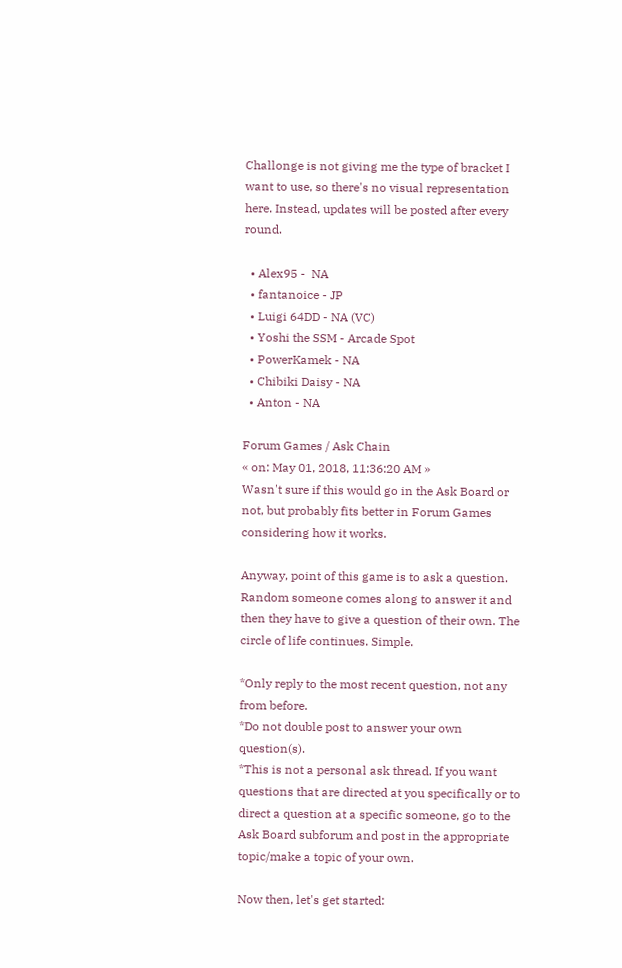Challonge is not giving me the type of bracket I want to use, so there's no visual representation here. Instead, updates will be posted after every round.

  • Alex95 -  NA
  • fantanoice - JP
  • Luigi 64DD - NA (VC)
  • Yoshi the SSM - Arcade Spot
  • PowerKamek - NA
  • Chibiki Daisy - NA
  • Anton - NA

Forum Games / Ask Chain
« on: May 01, 2018, 11:36:20 AM »
Wasn't sure if this would go in the Ask Board or not, but probably fits better in Forum Games considering how it works.

Anyway, point of this game is to ask a question. Random someone comes along to answer it and then they have to give a question of their own. The circle of life continues. Simple.

*Only reply to the most recent question, not any from before.
*Do not double post to answer your own question(s).
*This is not a personal ask thread. If you want questions that are directed at you specifically or to direct a question at a specific someone, go to the Ask Board subforum and post in the appropriate topic/make a topic of your own.

Now then, let's get started: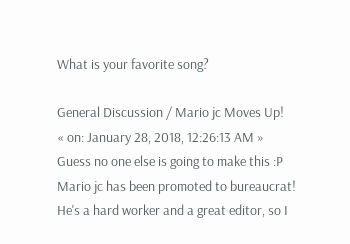What is your favorite song?

General Discussion / Mario jc Moves Up!
« on: January 28, 2018, 12:26:13 AM »
Guess no one else is going to make this :P Mario jc has been promoted to bureaucrat! He's a hard worker and a great editor, so I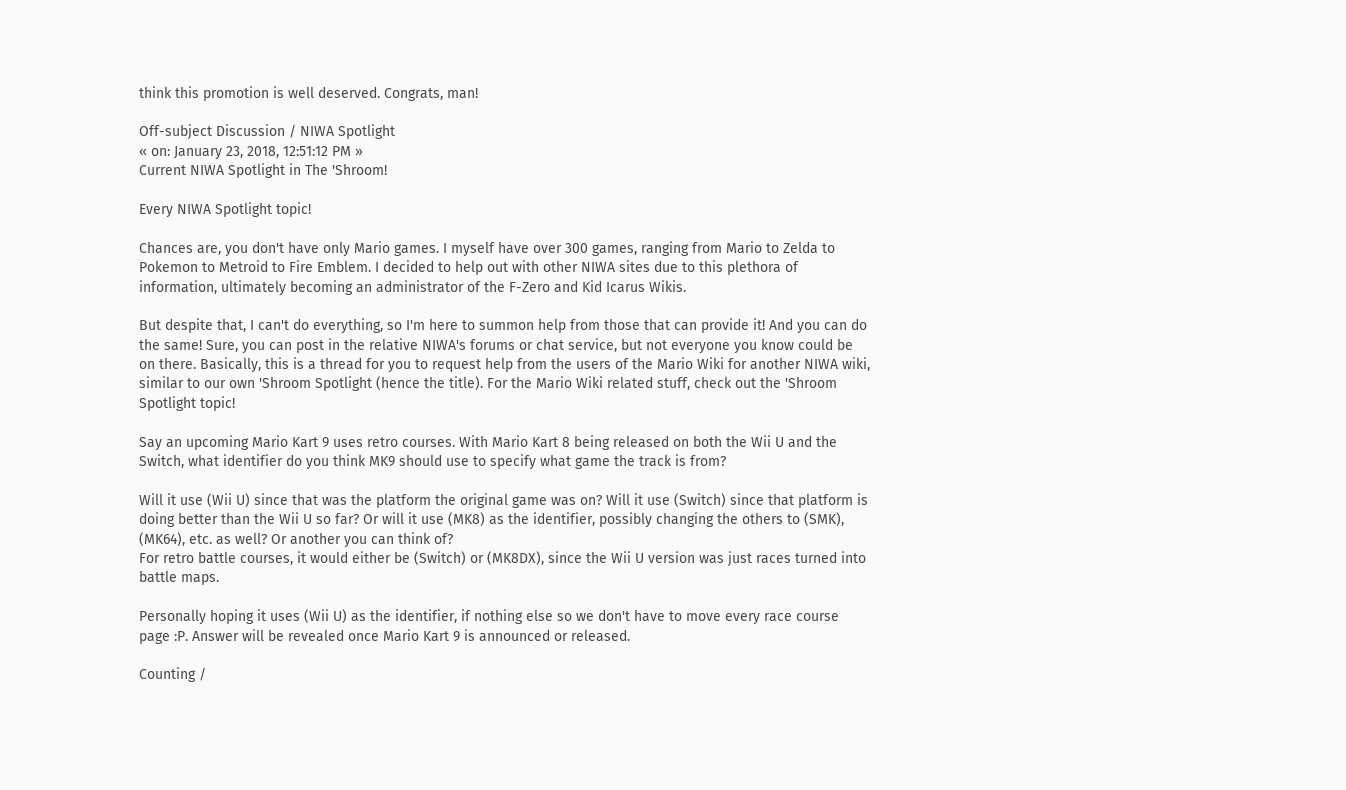think this promotion is well deserved. Congrats, man!

Off-subject Discussion / NIWA Spotlight
« on: January 23, 2018, 12:51:12 PM »
Current NIWA Spotlight in The 'Shroom!

Every NIWA Spotlight topic!

Chances are, you don't have only Mario games. I myself have over 300 games, ranging from Mario to Zelda to Pokemon to Metroid to Fire Emblem. I decided to help out with other NIWA sites due to this plethora of information, ultimately becoming an administrator of the F-Zero and Kid Icarus Wikis.

But despite that, I can't do everything, so I'm here to summon help from those that can provide it! And you can do the same! Sure, you can post in the relative NIWA's forums or chat service, but not everyone you know could be on there. Basically, this is a thread for you to request help from the users of the Mario Wiki for another NIWA wiki, similar to our own 'Shroom Spotlight (hence the title). For the Mario Wiki related stuff, check out the 'Shroom Spotlight topic!

Say an upcoming Mario Kart 9 uses retro courses. With Mario Kart 8 being released on both the Wii U and the Switch, what identifier do you think MK9 should use to specify what game the track is from?

Will it use (Wii U) since that was the platform the original game was on? Will it use (Switch) since that platform is doing better than the Wii U so far? Or will it use (MK8) as the identifier, possibly changing the others to (SMK), (MK64), etc. as well? Or another you can think of?
For retro battle courses, it would either be (Switch) or (MK8DX), since the Wii U version was just races turned into battle maps.

Personally hoping it uses (Wii U) as the identifier, if nothing else so we don't have to move every race course page :P. Answer will be revealed once Mario Kart 9 is announced or released.

Counting /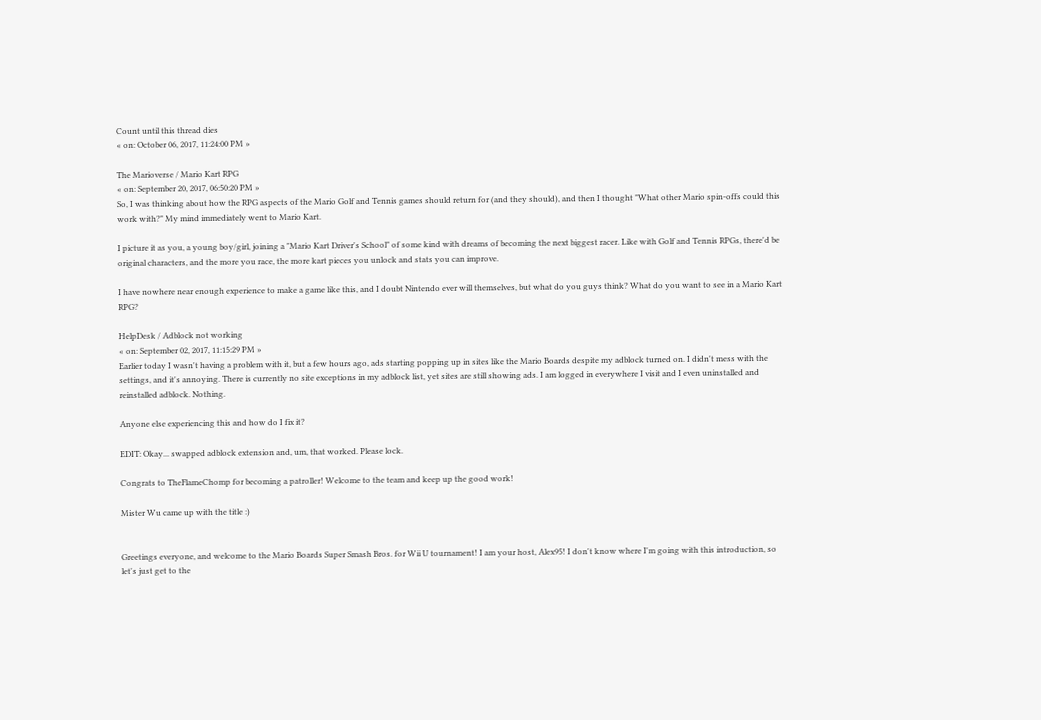Count until this thread dies
« on: October 06, 2017, 11:24:00 PM »

The Marioverse / Mario Kart RPG
« on: September 20, 2017, 06:50:20 PM »
So, I was thinking about how the RPG aspects of the Mario Golf and Tennis games should return for (and they should), and then I thought "What other Mario spin-offs could this work with?" My mind immediately went to Mario Kart.

I picture it as you, a young boy/girl, joining a "Mario Kart Driver's School" of some kind with dreams of becoming the next biggest racer. Like with Golf and Tennis RPGs, there'd be original characters, and the more you race, the more kart pieces you unlock and stats you can improve.

I have nowhere near enough experience to make a game like this, and I doubt Nintendo ever will themselves, but what do you guys think? What do you want to see in a Mario Kart RPG?

HelpDesk / Adblock not working
« on: September 02, 2017, 11:15:29 PM »
Earlier today I wasn't having a problem with it, but a few hours ago, ads starting popping up in sites like the Mario Boards despite my adblock turned on. I didn't mess with the settings, and it's annoying. There is currently no site exceptions in my adblock list, yet sites are still showing ads. I am logged in everywhere I visit and I even uninstalled and reinstalled adblock. Nothing.

Anyone else experiencing this and how do I fix it?

EDIT: Okay... swapped adblock extension and, um, that worked. Please lock.

Congrats to TheFlameChomp for becoming a patroller! Welcome to the team and keep up the good work!

Mister Wu came up with the title :)


Greetings everyone, and welcome to the Mario Boards Super Smash Bros. for Wii U tournament! I am your host, Alex95! I don't know where I'm going with this introduction, so let's just get to the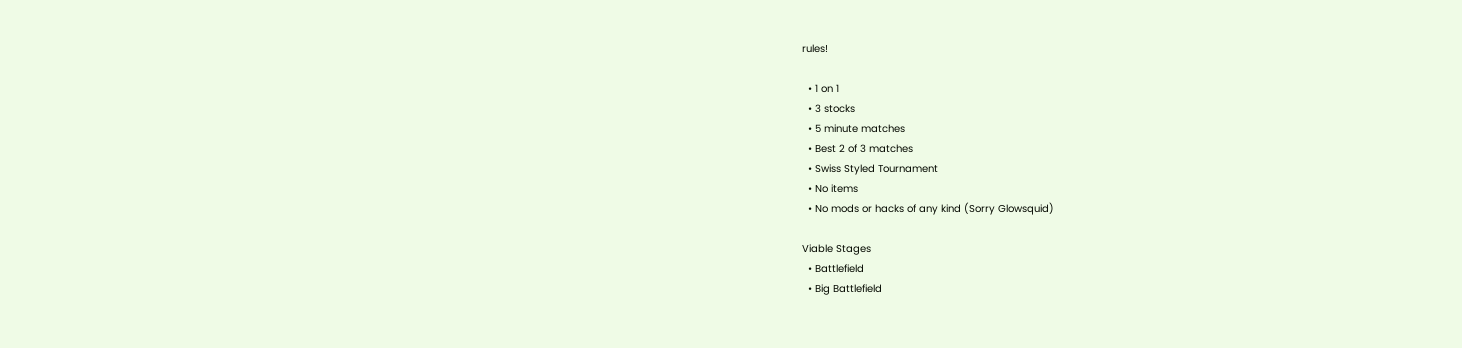rules!

  • 1 on 1
  • 3 stocks
  • 5 minute matches
  • Best 2 of 3 matches
  • Swiss Styled Tournament
  • No items
  • No mods or hacks of any kind (Sorry Glowsquid)

Viable Stages
  • Battlefield
  • Big Battlefield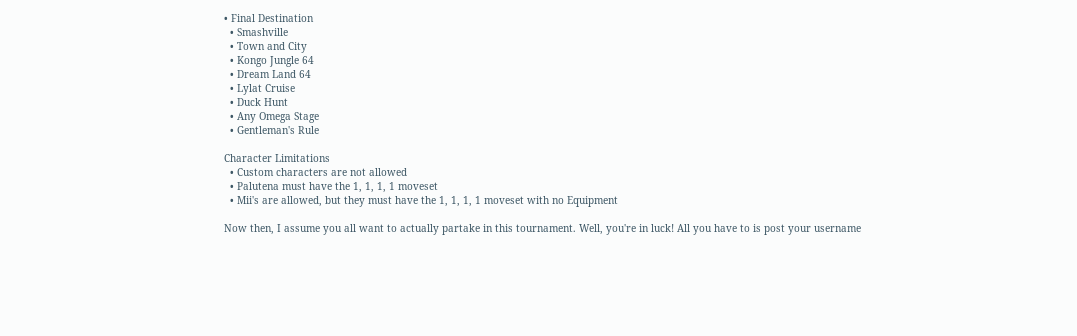• Final Destination
  • Smashville
  • Town and City
  • Kongo Jungle 64
  • Dream Land 64
  • Lylat Cruise
  • Duck Hunt
  • Any Omega Stage
  • Gentleman's Rule

Character Limitations
  • Custom characters are not allowed
  • Palutena must have the 1, 1, 1, 1 moveset
  • Mii's are allowed, but they must have the 1, 1, 1, 1 moveset with no Equipment

Now then, I assume you all want to actually partake in this tournament. Well, you're in luck! All you have to is post your username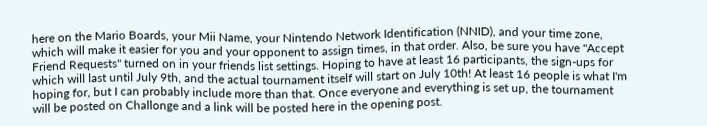here on the Mario Boards, your Mii Name, your Nintendo Network Identification (NNID), and your time zone, which will make it easier for you and your opponent to assign times, in that order. Also, be sure you have "Accept Friend Requests" turned on in your friends list settings. Hoping to have at least 16 participants, the sign-ups for which will last until July 9th, and the actual tournament itself will start on July 10th! At least 16 people is what I'm hoping for, but I can probably include more than that. Once everyone and everything is set up, the tournament will be posted on Challonge and a link will be posted here in the opening post.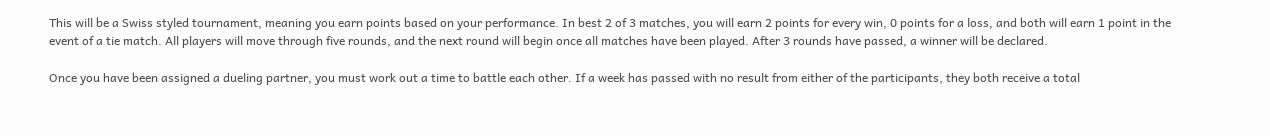This will be a Swiss styled tournament, meaning you earn points based on your performance. In best 2 of 3 matches, you will earn 2 points for every win, 0 points for a loss, and both will earn 1 point in the event of a tie match. All players will move through five rounds, and the next round will begin once all matches have been played. After 3 rounds have passed, a winner will be declared.

Once you have been assigned a dueling partner, you must work out a time to battle each other. If a week has passed with no result from either of the participants, they both receive a total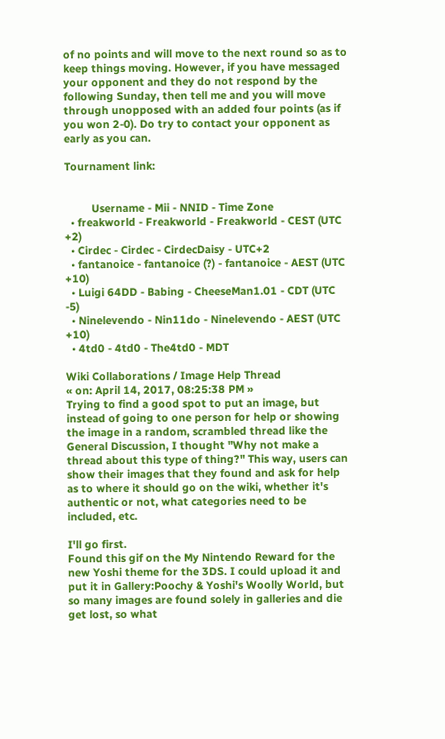of no points and will move to the next round so as to keep things moving. However, if you have messaged your opponent and they do not respond by the following Sunday, then tell me and you will move through unopposed with an added four points (as if you won 2-0). Do try to contact your opponent as early as you can.

Tournament link:


         Username - Mii - NNID - Time Zone
  • freakworld - Freakworld - Freakworld - CEST (UTC +2)
  • Cirdec - Cirdec - CirdecDaisy - UTC+2
  • fantanoice - fantanoice (?) - fantanoice - AEST (UTC +10)
  • Luigi 64DD - Babing - CheeseMan1.01 - CDT (UTC -5)
  • Ninelevendo - Nin11do - Ninelevendo - AEST (UTC +10)
  • 4td0 - 4td0 - The4td0 - MDT

Wiki Collaborations / Image Help Thread
« on: April 14, 2017, 08:25:38 PM »
Trying to find a good spot to put an image, but instead of going to one person for help or showing the image in a random, scrambled thread like the General Discussion, I thought "Why not make a thread about this type of thing?" This way, users can show their images that they found and ask for help as to where it should go on the wiki, whether it's authentic or not, what categories need to be included, etc.

I'll go first.
Found this gif on the My Nintendo Reward for the new Yoshi theme for the 3DS. I could upload it and put it in Gallery:Poochy & Yoshi's Woolly World, but so many images are found solely in galleries and die get lost, so what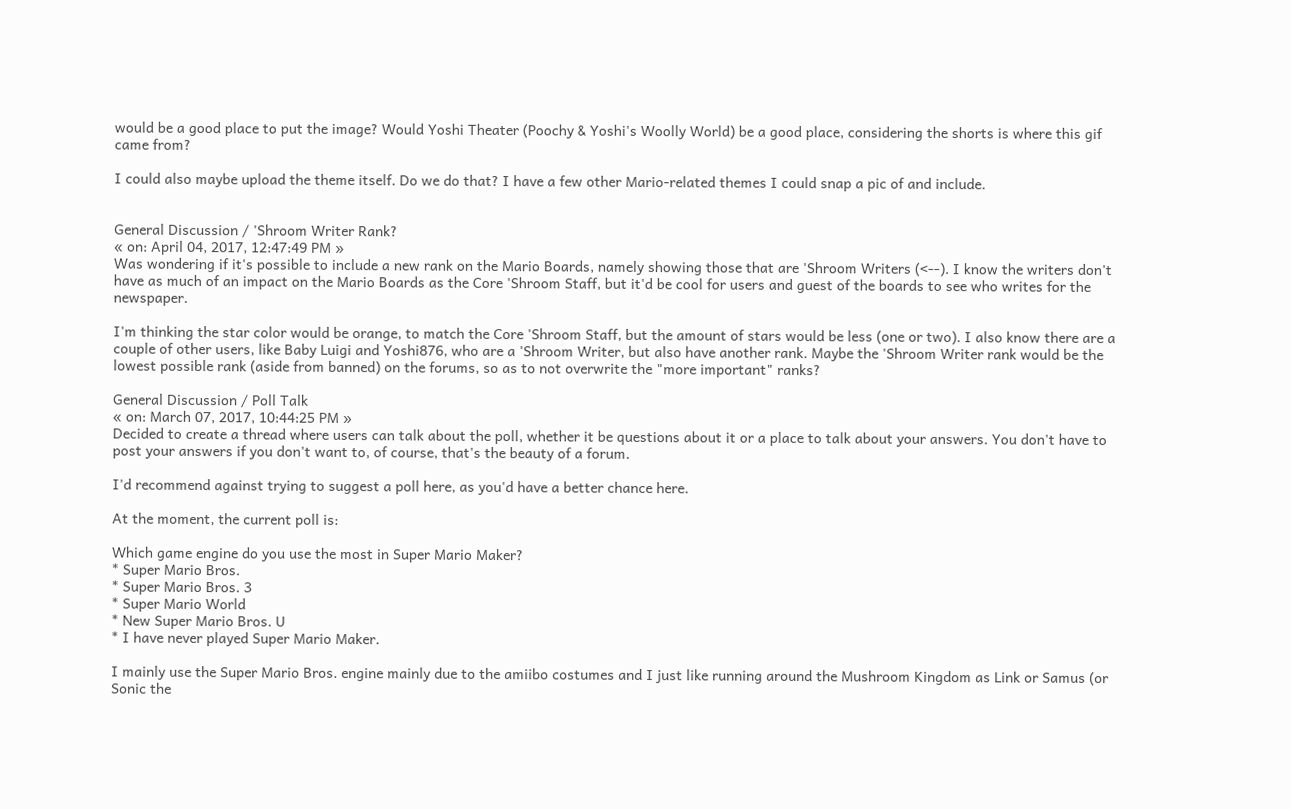would be a good place to put the image? Would Yoshi Theater (Poochy & Yoshi's Woolly World) be a good place, considering the shorts is where this gif came from?

I could also maybe upload the theme itself. Do we do that? I have a few other Mario-related themes I could snap a pic of and include.


General Discussion / 'Shroom Writer Rank?
« on: April 04, 2017, 12:47:49 PM »
Was wondering if it's possible to include a new rank on the Mario Boards, namely showing those that are 'Shroom Writers (<--). I know the writers don't have as much of an impact on the Mario Boards as the Core 'Shroom Staff, but it'd be cool for users and guest of the boards to see who writes for the newspaper.

I'm thinking the star color would be orange, to match the Core 'Shroom Staff, but the amount of stars would be less (one or two). I also know there are a couple of other users, like Baby Luigi and Yoshi876, who are a 'Shroom Writer, but also have another rank. Maybe the 'Shroom Writer rank would be the lowest possible rank (aside from banned) on the forums, so as to not overwrite the "more important" ranks?

General Discussion / Poll Talk
« on: March 07, 2017, 10:44:25 PM »
Decided to create a thread where users can talk about the poll, whether it be questions about it or a place to talk about your answers. You don't have to post your answers if you don't want to, of course, that's the beauty of a forum.

I'd recommend against trying to suggest a poll here, as you'd have a better chance here.

At the moment, the current poll is:

Which game engine do you use the most in Super Mario Maker?
* Super Mario Bros.
* Super Mario Bros. 3
* Super Mario World
* New Super Mario Bros. U
* I have never played Super Mario Maker.

I mainly use the Super Mario Bros. engine mainly due to the amiibo costumes and I just like running around the Mushroom Kingdom as Link or Samus (or Sonic the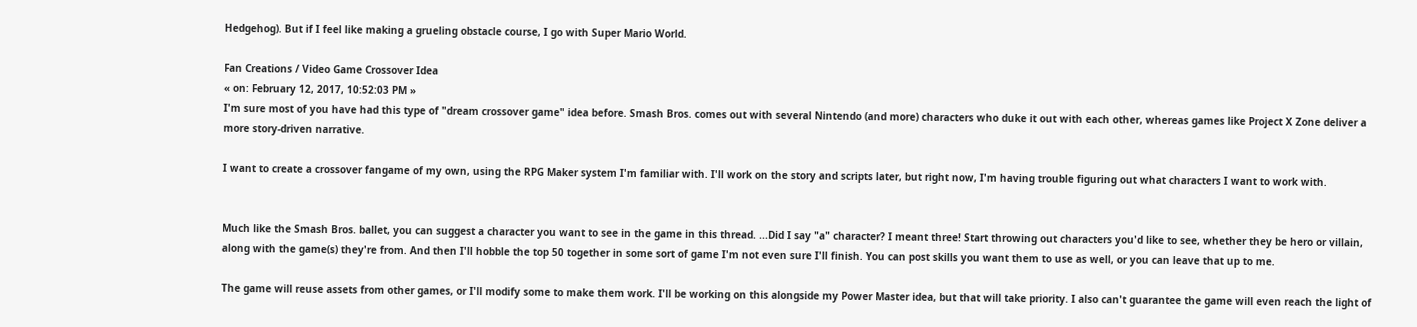Hedgehog). But if I feel like making a grueling obstacle course, I go with Super Mario World.

Fan Creations / Video Game Crossover Idea
« on: February 12, 2017, 10:52:03 PM »
I'm sure most of you have had this type of "dream crossover game" idea before. Smash Bros. comes out with several Nintendo (and more) characters who duke it out with each other, whereas games like Project X Zone deliver a more story-driven narrative.

I want to create a crossover fangame of my own, using the RPG Maker system I'm familiar with. I'll work on the story and scripts later, but right now, I'm having trouble figuring out what characters I want to work with.


Much like the Smash Bros. ballet, you can suggest a character you want to see in the game in this thread. ...Did I say "a" character? I meant three! Start throwing out characters you'd like to see, whether they be hero or villain, along with the game(s) they're from. And then I'll hobble the top 50 together in some sort of game I'm not even sure I'll finish. You can post skills you want them to use as well, or you can leave that up to me.

The game will reuse assets from other games, or I'll modify some to make them work. I'll be working on this alongside my Power Master idea, but that will take priority. I also can't guarantee the game will even reach the light of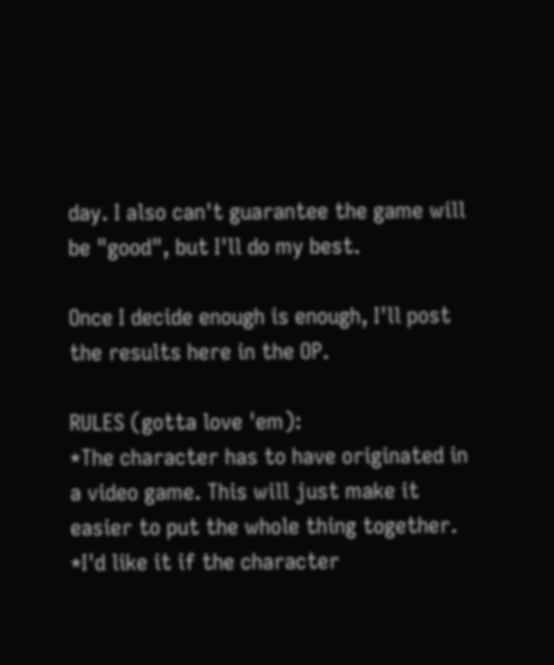day. I also can't guarantee the game will be "good", but I'll do my best.

Once I decide enough is enough, I'll post the results here in the OP.

RULES (gotta love 'em):
*The character has to have originated in a video game. This will just make it easier to put the whole thing together.
*I'd like it if the character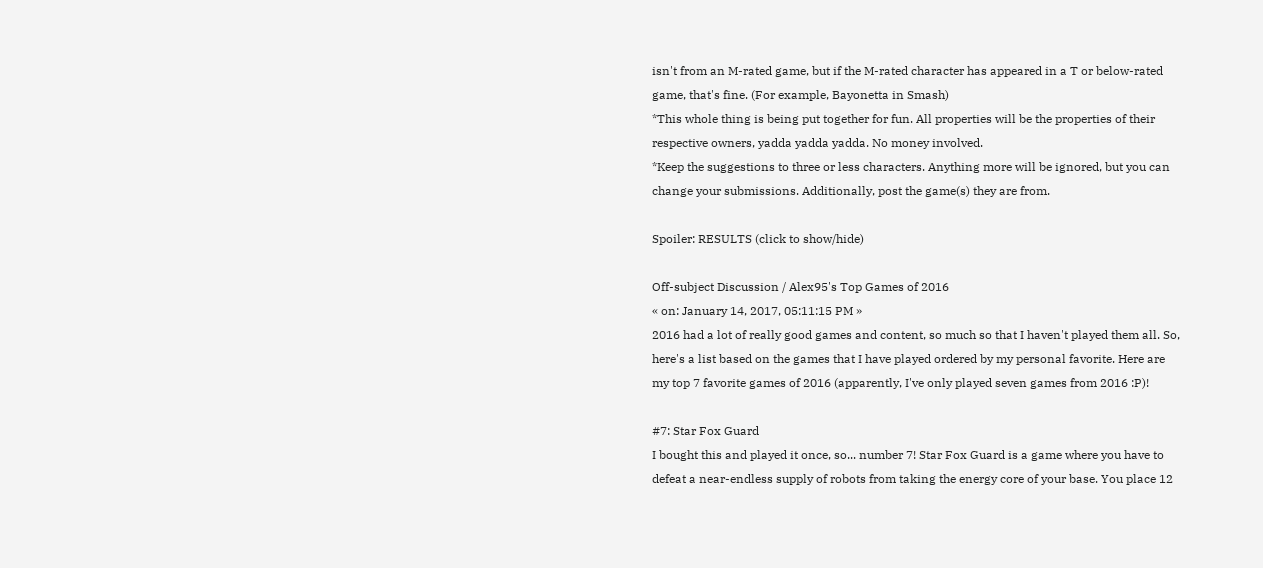isn't from an M-rated game, but if the M-rated character has appeared in a T or below-rated game, that's fine. (For example, Bayonetta in Smash)
*This whole thing is being put together for fun. All properties will be the properties of their respective owners, yadda yadda yadda. No money involved.
*Keep the suggestions to three or less characters. Anything more will be ignored, but you can change your submissions. Additionally, post the game(s) they are from.

Spoiler: RESULTS (click to show/hide)

Off-subject Discussion / Alex95's Top Games of 2016
« on: January 14, 2017, 05:11:15 PM »
2016 had a lot of really good games and content, so much so that I haven't played them all. So, here's a list based on the games that I have played ordered by my personal favorite. Here are my top 7 favorite games of 2016 (apparently, I've only played seven games from 2016 :P)!

#7: Star Fox Guard
I bought this and played it once, so... number 7! Star Fox Guard is a game where you have to defeat a near-endless supply of robots from taking the energy core of your base. You place 12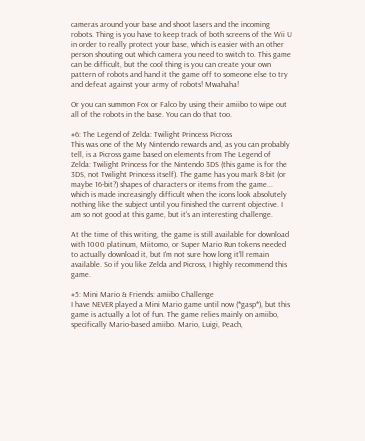cameras around your base and shoot lasers and the incoming robots. Thing is you have to keep track of both screens of the Wii U in order to really protect your base, which is easier with an other person shouting out which camera you need to switch to. This game can be difficult, but the cool thing is you can create your own pattern of robots and hand it the game off to someone else to try and defeat against your army of robots! Mwahaha!

Or you can summon Fox or Falco by using their amiibo to wipe out all of the robots in the base. You can do that too.

#6: The Legend of Zelda: Twilight Princess Picross
This was one of the My Nintendo rewards and, as you can probably tell, is a Picross game based on elements from The Legend of Zelda: Twilight Princess for the Nintendo 3DS (this game is for the 3DS, not Twilight Princess itself). The game has you mark 8-bit (or maybe 16-bit?) shapes of characters or items from the game... which is made increasingly difficult when the icons look absolutely nothing like the subject until you finished the current objective. I am so not good at this game, but it's an interesting challenge.

At the time of this writing, the game is still available for download with 1000 platinum, Miitomo, or Super Mario Run tokens needed to actually download it, but I'm not sure how long it'll remain available. So if you like Zelda and Picross, I highly recommend this game.

#5: Mini Mario & Friends: amiibo Challenge
I have NEVER played a Mini Mario game until now (*gasp*), but this game is actually a lot of fun. The game relies mainly on amiibo, specifically Mario-based amiibo. Mario, Luigi, Peach,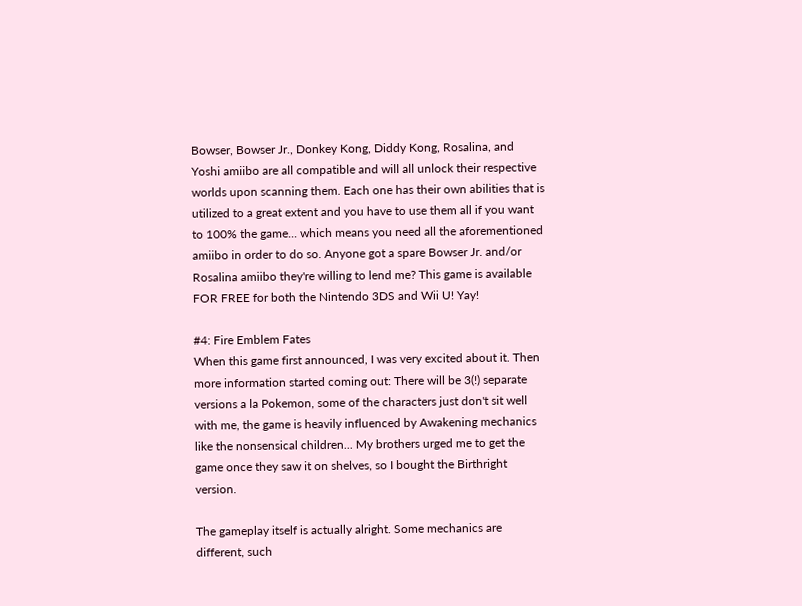Bowser, Bowser Jr., Donkey Kong, Diddy Kong, Rosalina, and Yoshi amiibo are all compatible and will all unlock their respective worlds upon scanning them. Each one has their own abilities that is utilized to a great extent and you have to use them all if you want to 100% the game... which means you need all the aforementioned amiibo in order to do so. Anyone got a spare Bowser Jr. and/or Rosalina amiibo they're willing to lend me? This game is available FOR FREE for both the Nintendo 3DS and Wii U! Yay!

#4: Fire Emblem Fates
When this game first announced, I was very excited about it. Then more information started coming out: There will be 3(!) separate versions a la Pokemon, some of the characters just don't sit well with me, the game is heavily influenced by Awakening mechanics like the nonsensical children... My brothers urged me to get the game once they saw it on shelves, so I bought the Birthright version.

The gameplay itself is actually alright. Some mechanics are different, such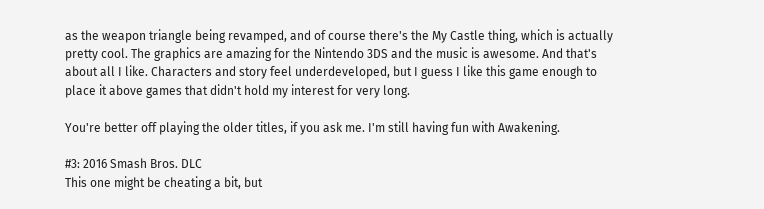as the weapon triangle being revamped, and of course there's the My Castle thing, which is actually pretty cool. The graphics are amazing for the Nintendo 3DS and the music is awesome. And that's about all I like. Characters and story feel underdeveloped, but I guess I like this game enough to place it above games that didn't hold my interest for very long.

You're better off playing the older titles, if you ask me. I'm still having fun with Awakening.

#3: 2016 Smash Bros. DLC
This one might be cheating a bit, but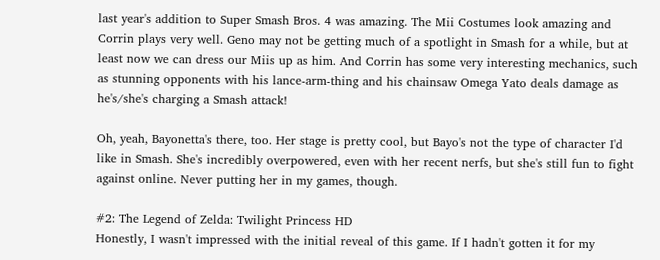last year's addition to Super Smash Bros. 4 was amazing. The Mii Costumes look amazing and Corrin plays very well. Geno may not be getting much of a spotlight in Smash for a while, but at least now we can dress our Miis up as him. And Corrin has some very interesting mechanics, such as stunning opponents with his lance-arm-thing and his chainsaw Omega Yato deals damage as he's/she's charging a Smash attack!

Oh, yeah, Bayonetta's there, too. Her stage is pretty cool, but Bayo's not the type of character I'd like in Smash. She's incredibly overpowered, even with her recent nerfs, but she's still fun to fight against online. Never putting her in my games, though.

#2: The Legend of Zelda: Twilight Princess HD
Honestly, I wasn't impressed with the initial reveal of this game. If I hadn't gotten it for my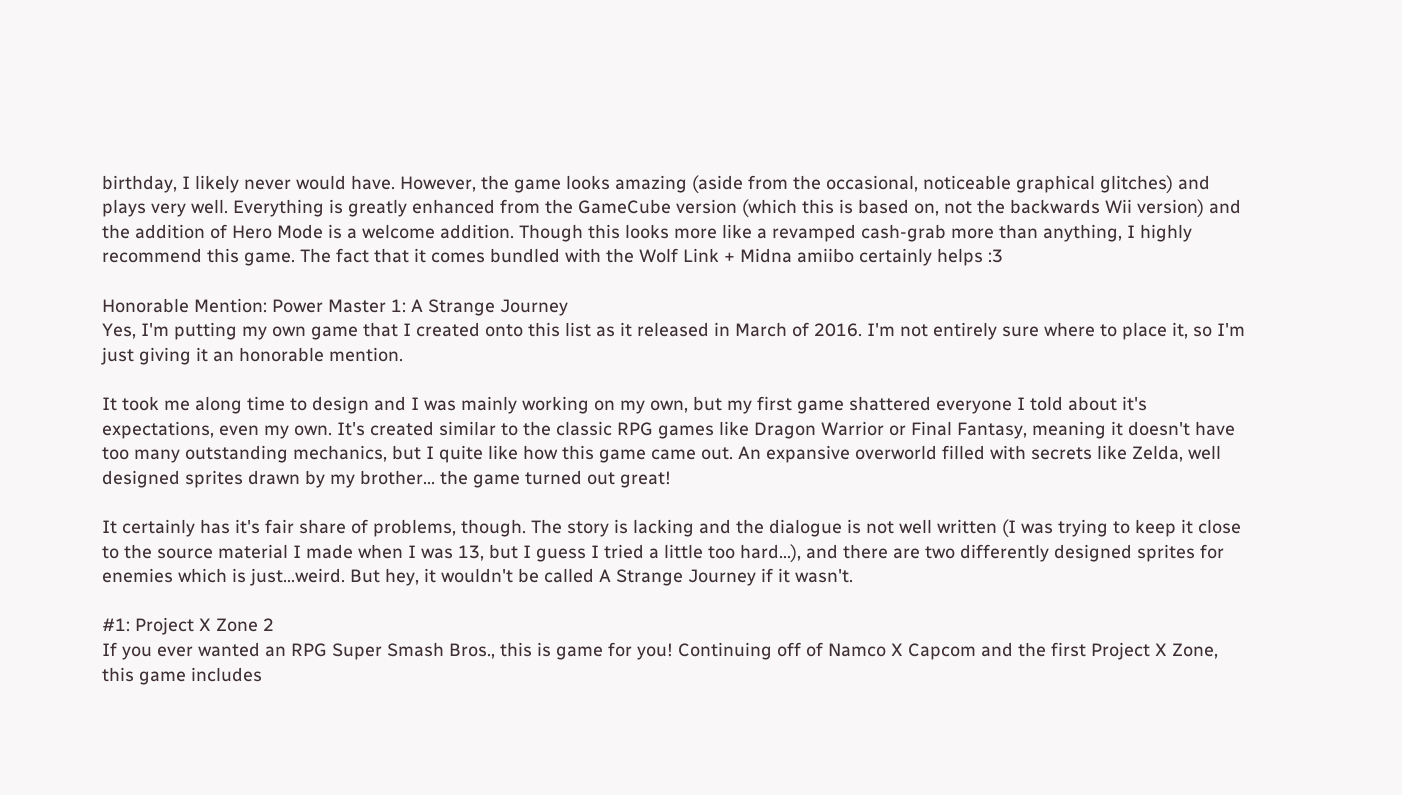birthday, I likely never would have. However, the game looks amazing (aside from the occasional, noticeable graphical glitches) and plays very well. Everything is greatly enhanced from the GameCube version (which this is based on, not the backwards Wii version) and the addition of Hero Mode is a welcome addition. Though this looks more like a revamped cash-grab more than anything, I highly recommend this game. The fact that it comes bundled with the Wolf Link + Midna amiibo certainly helps :3

Honorable Mention: Power Master 1: A Strange Journey
Yes, I'm putting my own game that I created onto this list as it released in March of 2016. I'm not entirely sure where to place it, so I'm just giving it an honorable mention.

It took me along time to design and I was mainly working on my own, but my first game shattered everyone I told about it's expectations, even my own. It's created similar to the classic RPG games like Dragon Warrior or Final Fantasy, meaning it doesn't have too many outstanding mechanics, but I quite like how this game came out. An expansive overworld filled with secrets like Zelda, well designed sprites drawn by my brother... the game turned out great!

It certainly has it's fair share of problems, though. The story is lacking and the dialogue is not well written (I was trying to keep it close to the source material I made when I was 13, but I guess I tried a little too hard...), and there are two differently designed sprites for enemies which is just...weird. But hey, it wouldn't be called A Strange Journey if it wasn't.

#1: Project X Zone 2
If you ever wanted an RPG Super Smash Bros., this is game for you! Continuing off of Namco X Capcom and the first Project X Zone, this game includes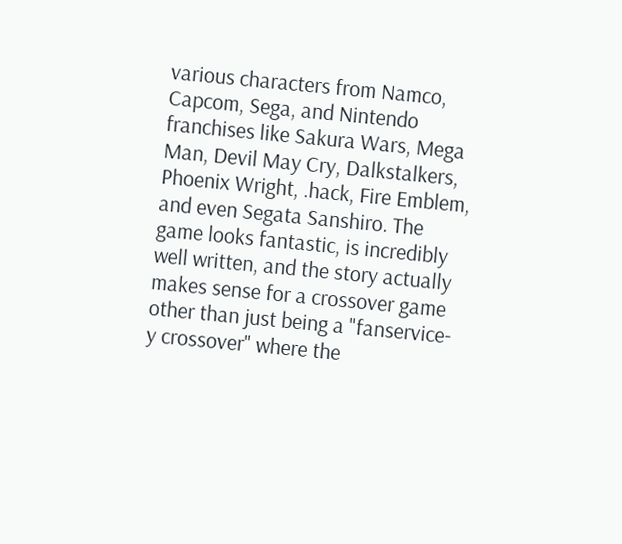various characters from Namco, Capcom, Sega, and Nintendo franchises like Sakura Wars, Mega Man, Devil May Cry, Dalkstalkers, Phoenix Wright, .hack, Fire Emblem, and even Segata Sanshiro. The game looks fantastic, is incredibly well written, and the story actually makes sense for a crossover game other than just being a "fanservice-y crossover" where the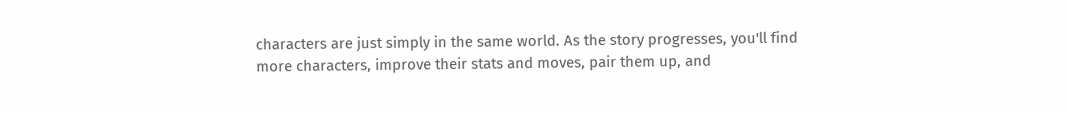characters are just simply in the same world. As the story progresses, you'll find more characters, improve their stats and moves, pair them up, and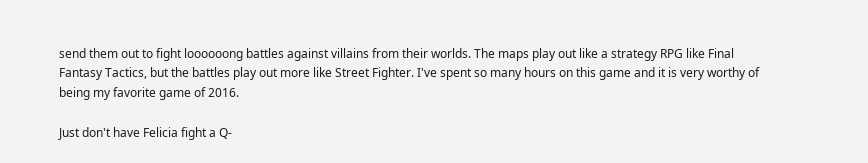send them out to fight loooooong battles against villains from their worlds. The maps play out like a strategy RPG like Final Fantasy Tactics, but the battles play out more like Street Fighter. I've spent so many hours on this game and it is very worthy of being my favorite game of 2016.

Just don't have Felicia fight a Q-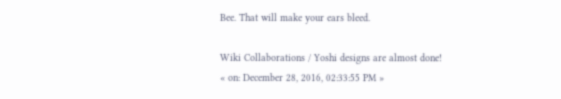Bee. That will make your ears bleed.

Wiki Collaborations / Yoshi designs are almost done!
« on: December 28, 2016, 02:33:55 PM »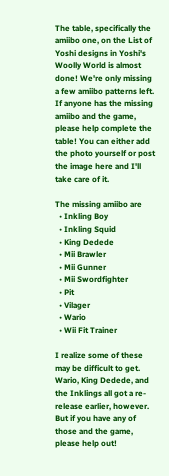The table, specifically the amiibo one, on the List of Yoshi designs in Yoshi's Woolly World is almost done! We're only missing a few amiibo patterns left. If anyone has the missing amiibo and the game, please help complete the table! You can either add the photo yourself or post the image here and I'll take care of it.

The missing amiibo are
  • Inkling Boy
  • Inkling Squid
  • King Dedede
  • Mii Brawler
  • Mii Gunner
  • Mii Swordfighter
  • Pit
  • Vilager
  • Wario
  • Wii Fit Trainer

I realize some of these may be difficult to get. Wario, King Dedede, and the Inklings all got a re-release earlier, however. But if you have any of those and the game, please help out!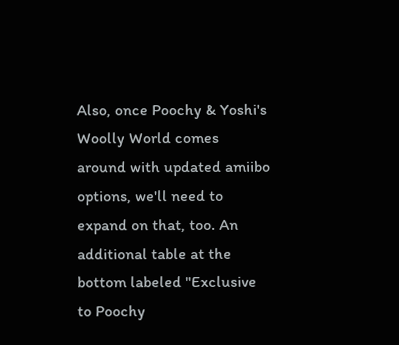Also, once Poochy & Yoshi's Woolly World comes around with updated amiibo options, we'll need to expand on that, too. An additional table at the bottom labeled "Exclusive to Poochy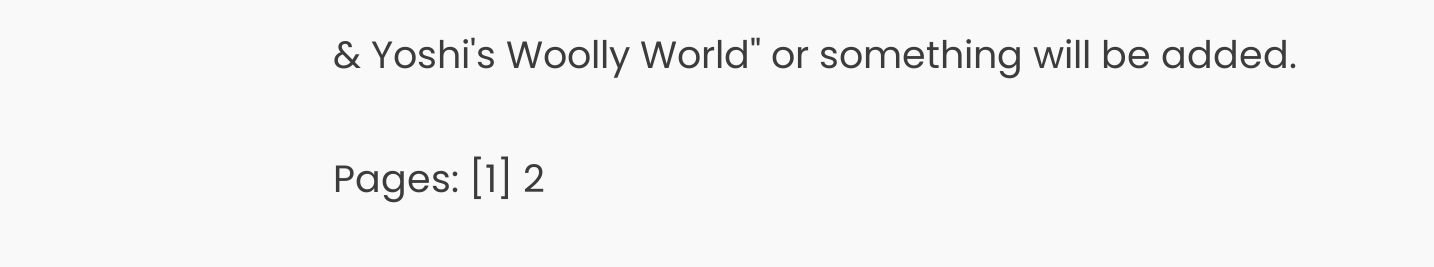& Yoshi's Woolly World" or something will be added.

Pages: [1] 2